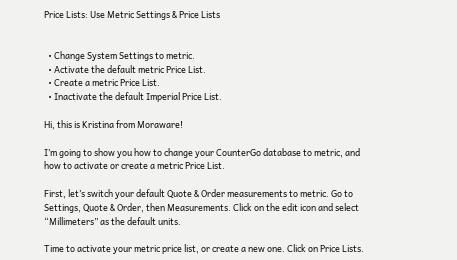Price Lists: Use Metric Settings & Price Lists


  • Change System Settings to metric.
  • Activate the default metric Price List.
  • Create a metric Price List.
  • Inactivate the default Imperial Price List.

Hi, this is Kristina from Moraware!

I’m going to show you how to change your CounterGo database to metric, and how to activate or create a metric Price List.

First, let’s switch your default Quote & Order measurements to metric. Go to Settings, Quote & Order, then Measurements. Click on the edit icon and select “Millimeters” as the default units.

Time to activate your metric price list, or create a new one. Click on Price Lists.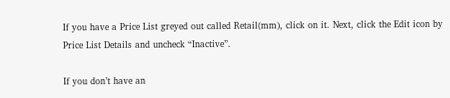If you have a Price List greyed out called Retail(mm), click on it. Next, click the Edit icon by Price List Details and uncheck “Inactive”.

If you don’t have an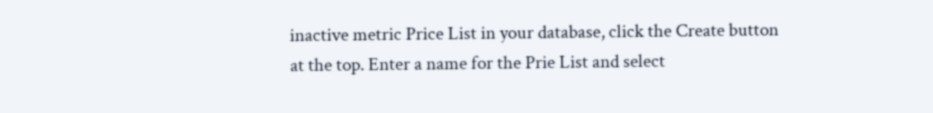inactive metric Price List in your database, click the Create button at the top. Enter a name for the Prie List and select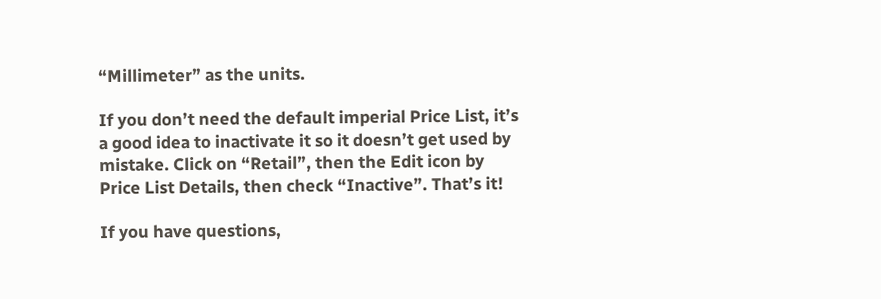“Millimeter” as the units.

If you don’t need the default imperial Price List, it’s a good idea to inactivate it so it doesn’t get used by mistake. Click on “Retail”, then the Edit icon by Price List Details, then check “Inactive”. That’s it!

If you have questions,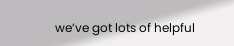we’ve got lots of helpful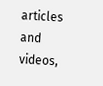articles and videos,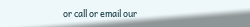or call or email our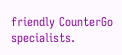friendly CounterGo specialists.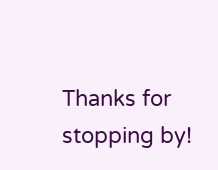Thanks for stopping by!